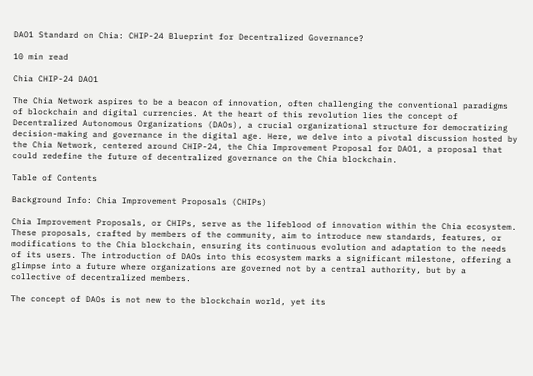DAO1 Standard on Chia: CHIP-24 Blueprint for Decentralized Governance?

10 min read

Chia CHIP-24 DAO1

The Chia Network aspires to be a beacon of innovation, often challenging the conventional paradigms of blockchain and digital currencies. At the heart of this revolution lies the concept of Decentralized Autonomous Organizations (DAOs), a crucial organizational structure for democratizing decision-making and governance in the digital age. Here, we delve into a pivotal discussion hosted by the Chia Network, centered around CHIP-24, the Chia Improvement Proposal for DAO1, a proposal that could redefine the future of decentralized governance on the Chia blockchain.

Table of Contents

Background Info: Chia Improvement Proposals (CHIPs)

Chia Improvement Proposals, or CHIPs, serve as the lifeblood of innovation within the Chia ecosystem. These proposals, crafted by members of the community, aim to introduce new standards, features, or modifications to the Chia blockchain, ensuring its continuous evolution and adaptation to the needs of its users. The introduction of DAOs into this ecosystem marks a significant milestone, offering a glimpse into a future where organizations are governed not by a central authority, but by a collective of decentralized members.

The concept of DAOs is not new to the blockchain world, yet its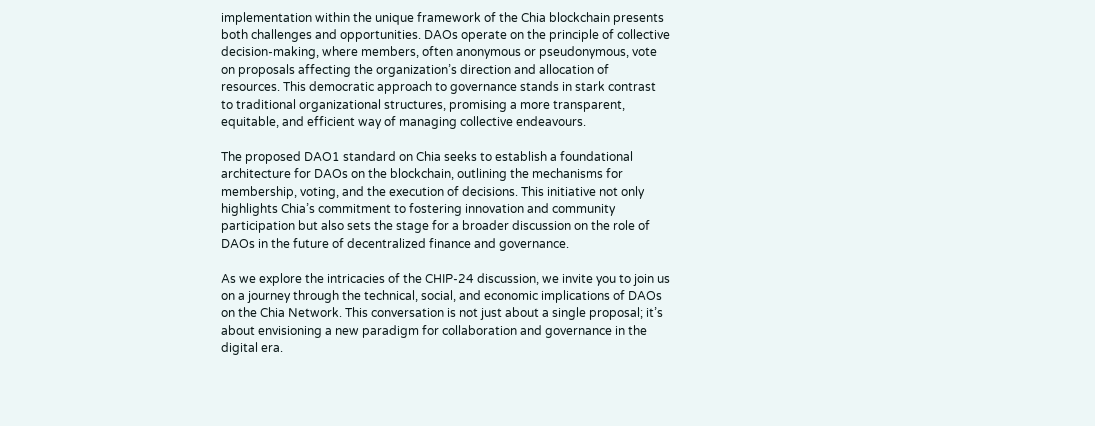implementation within the unique framework of the Chia blockchain presents both challenges and opportunities. DAOs operate on the principle of collective decision-making, where members, often anonymous or pseudonymous, vote on proposals affecting the organization’s direction and allocation of resources. This democratic approach to governance stands in stark contrast to traditional organizational structures, promising a more transparent, equitable, and efficient way of managing collective endeavours.

The proposed DAO1 standard on Chia seeks to establish a foundational architecture for DAOs on the blockchain, outlining the mechanisms for membership, voting, and the execution of decisions. This initiative not only highlights Chia’s commitment to fostering innovation and community participation but also sets the stage for a broader discussion on the role of DAOs in the future of decentralized finance and governance.

As we explore the intricacies of the CHIP-24 discussion, we invite you to join us on a journey through the technical, social, and economic implications of DAOs on the Chia Network. This conversation is not just about a single proposal; it’s about envisioning a new paradigm for collaboration and governance in the digital era.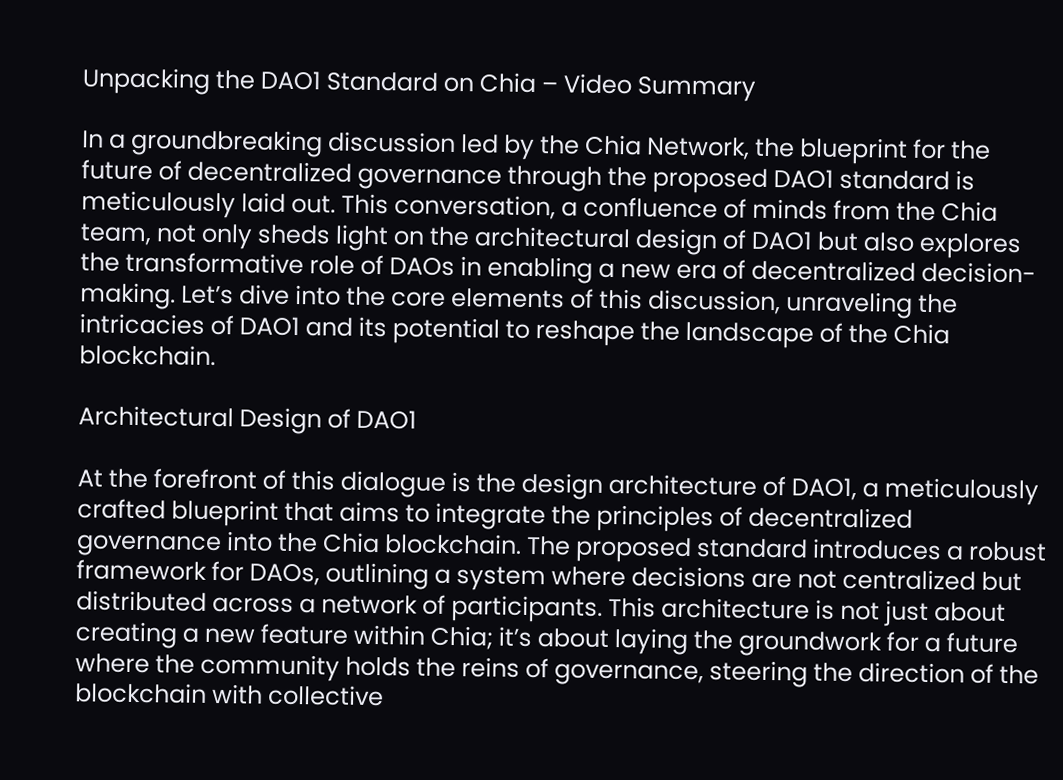Unpacking the DAO1 Standard on Chia – Video Summary

In a groundbreaking discussion led by the Chia Network, the blueprint for the future of decentralized governance through the proposed DAO1 standard is meticulously laid out. This conversation, a confluence of minds from the Chia team, not only sheds light on the architectural design of DAO1 but also explores the transformative role of DAOs in enabling a new era of decentralized decision-making. Let’s dive into the core elements of this discussion, unraveling the intricacies of DAO1 and its potential to reshape the landscape of the Chia blockchain.

Architectural Design of DAO1

At the forefront of this dialogue is the design architecture of DAO1, a meticulously crafted blueprint that aims to integrate the principles of decentralized governance into the Chia blockchain. The proposed standard introduces a robust framework for DAOs, outlining a system where decisions are not centralized but distributed across a network of participants. This architecture is not just about creating a new feature within Chia; it’s about laying the groundwork for a future where the community holds the reins of governance, steering the direction of the blockchain with collective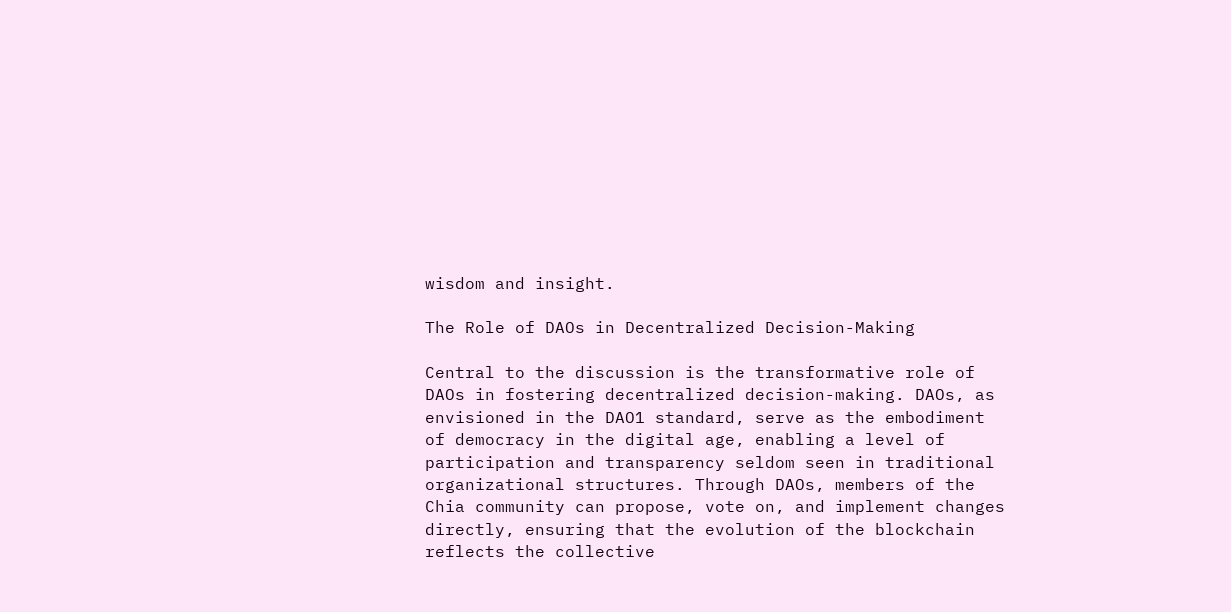wisdom and insight.

The Role of DAOs in Decentralized Decision-Making

Central to the discussion is the transformative role of DAOs in fostering decentralized decision-making. DAOs, as envisioned in the DAO1 standard, serve as the embodiment of democracy in the digital age, enabling a level of participation and transparency seldom seen in traditional organizational structures. Through DAOs, members of the Chia community can propose, vote on, and implement changes directly, ensuring that the evolution of the blockchain reflects the collective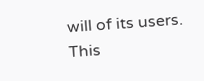will of its users. This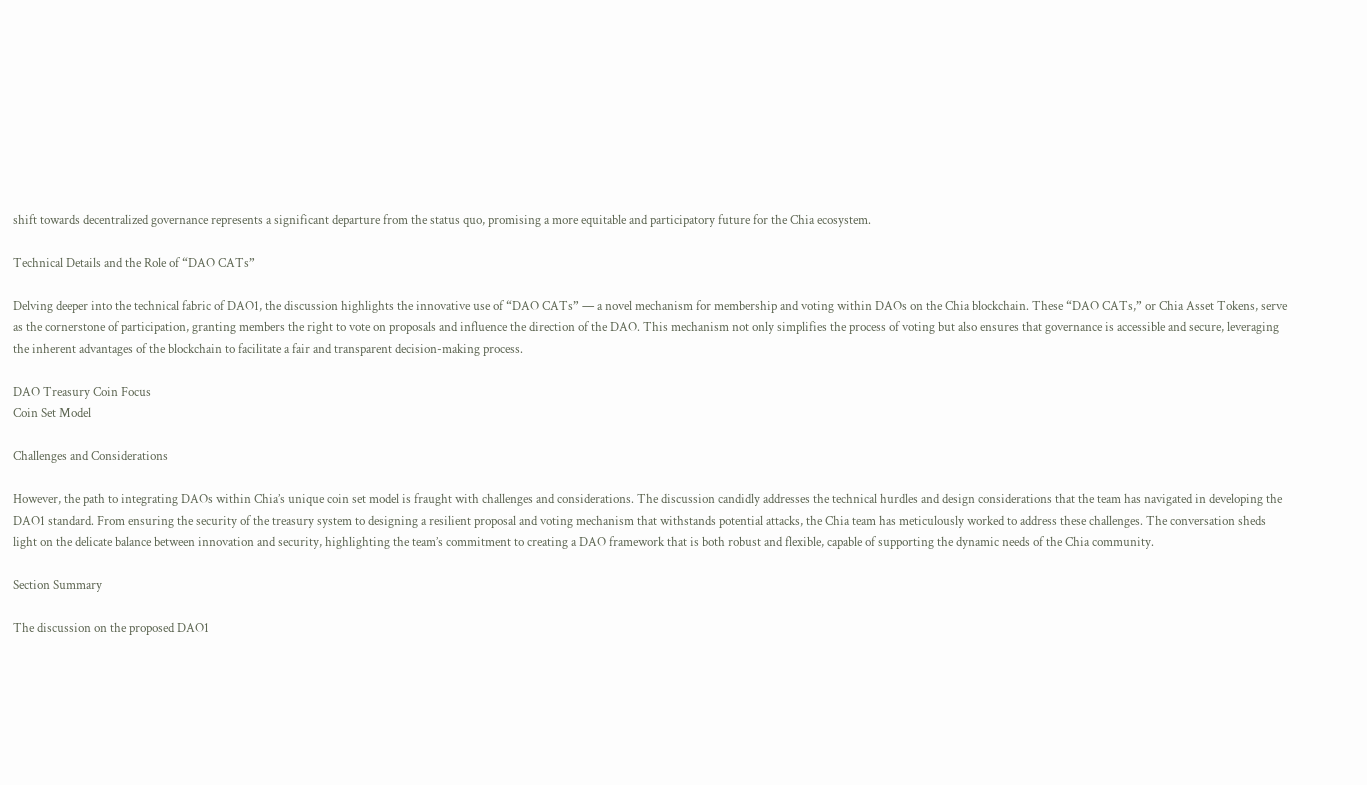shift towards decentralized governance represents a significant departure from the status quo, promising a more equitable and participatory future for the Chia ecosystem.

Technical Details and the Role of “DAO CATs”

Delving deeper into the technical fabric of DAO1, the discussion highlights the innovative use of “DAO CATs” — a novel mechanism for membership and voting within DAOs on the Chia blockchain. These “DAO CATs,” or Chia Asset Tokens, serve as the cornerstone of participation, granting members the right to vote on proposals and influence the direction of the DAO. This mechanism not only simplifies the process of voting but also ensures that governance is accessible and secure, leveraging the inherent advantages of the blockchain to facilitate a fair and transparent decision-making process.

DAO Treasury Coin Focus
Coin Set Model

Challenges and Considerations

However, the path to integrating DAOs within Chia’s unique coin set model is fraught with challenges and considerations. The discussion candidly addresses the technical hurdles and design considerations that the team has navigated in developing the DAO1 standard. From ensuring the security of the treasury system to designing a resilient proposal and voting mechanism that withstands potential attacks, the Chia team has meticulously worked to address these challenges. The conversation sheds light on the delicate balance between innovation and security, highlighting the team’s commitment to creating a DAO framework that is both robust and flexible, capable of supporting the dynamic needs of the Chia community.

Section Summary

The discussion on the proposed DAO1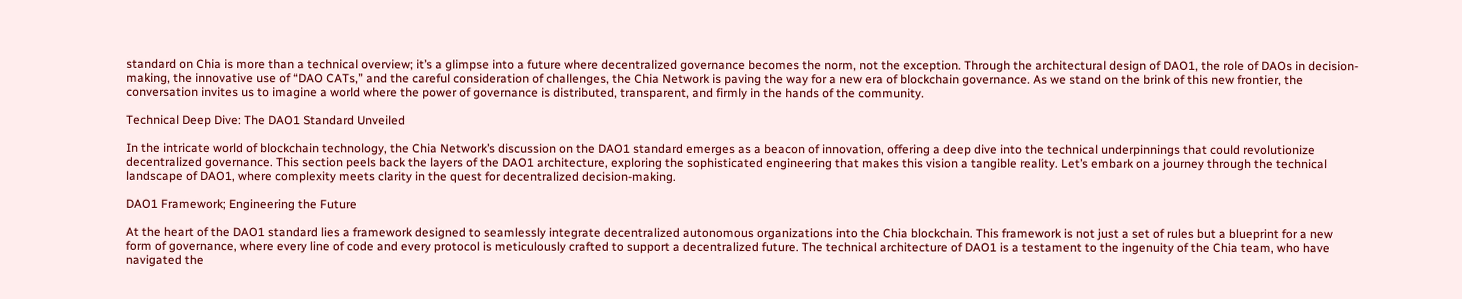standard on Chia is more than a technical overview; it’s a glimpse into a future where decentralized governance becomes the norm, not the exception. Through the architectural design of DAO1, the role of DAOs in decision-making, the innovative use of “DAO CATs,” and the careful consideration of challenges, the Chia Network is paving the way for a new era of blockchain governance. As we stand on the brink of this new frontier, the conversation invites us to imagine a world where the power of governance is distributed, transparent, and firmly in the hands of the community.

Technical Deep Dive: The DAO1 Standard Unveiled

In the intricate world of blockchain technology, the Chia Network’s discussion on the DAO1 standard emerges as a beacon of innovation, offering a deep dive into the technical underpinnings that could revolutionize decentralized governance. This section peels back the layers of the DAO1 architecture, exploring the sophisticated engineering that makes this vision a tangible reality. Let’s embark on a journey through the technical landscape of DAO1, where complexity meets clarity in the quest for decentralized decision-making.

DAO1 Framework; Engineering the Future

At the heart of the DAO1 standard lies a framework designed to seamlessly integrate decentralized autonomous organizations into the Chia blockchain. This framework is not just a set of rules but a blueprint for a new form of governance, where every line of code and every protocol is meticulously crafted to support a decentralized future. The technical architecture of DAO1 is a testament to the ingenuity of the Chia team, who have navigated the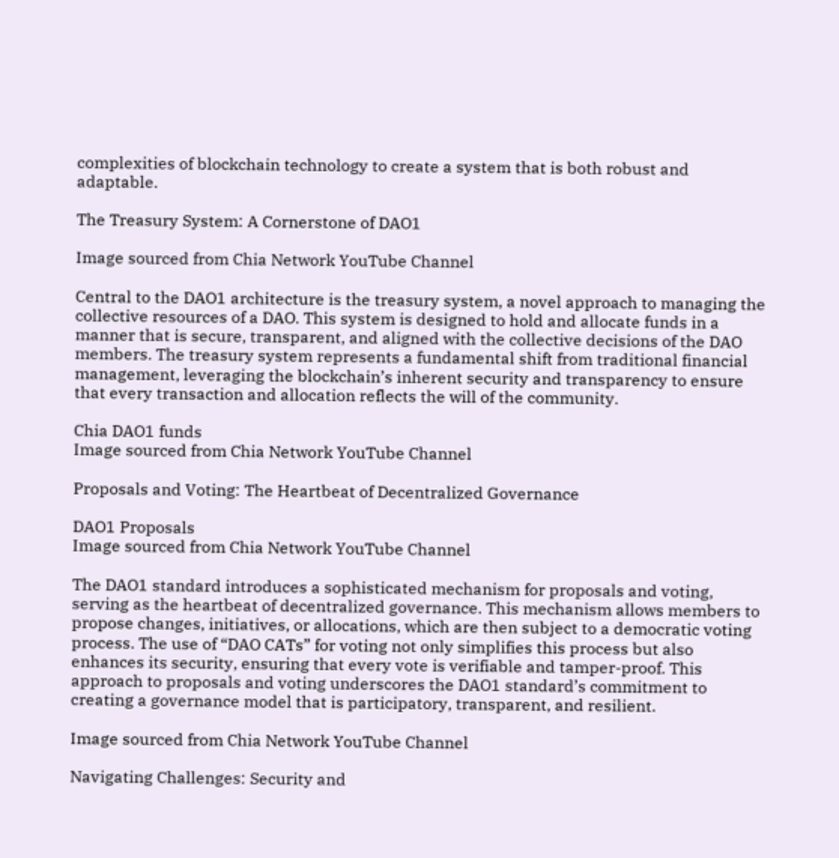complexities of blockchain technology to create a system that is both robust and adaptable.

The Treasury System: A Cornerstone of DAO1

Image sourced from Chia Network YouTube Channel

Central to the DAO1 architecture is the treasury system, a novel approach to managing the collective resources of a DAO. This system is designed to hold and allocate funds in a manner that is secure, transparent, and aligned with the collective decisions of the DAO members. The treasury system represents a fundamental shift from traditional financial management, leveraging the blockchain’s inherent security and transparency to ensure that every transaction and allocation reflects the will of the community.

Chia DAO1 funds
Image sourced from Chia Network YouTube Channel

Proposals and Voting: The Heartbeat of Decentralized Governance

DAO1 Proposals
Image sourced from Chia Network YouTube Channel

The DAO1 standard introduces a sophisticated mechanism for proposals and voting, serving as the heartbeat of decentralized governance. This mechanism allows members to propose changes, initiatives, or allocations, which are then subject to a democratic voting process. The use of “DAO CATs” for voting not only simplifies this process but also enhances its security, ensuring that every vote is verifiable and tamper-proof. This approach to proposals and voting underscores the DAO1 standard’s commitment to creating a governance model that is participatory, transparent, and resilient.

Image sourced from Chia Network YouTube Channel

Navigating Challenges: Security and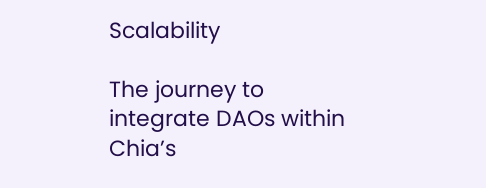Scalability

The journey to integrate DAOs within Chia’s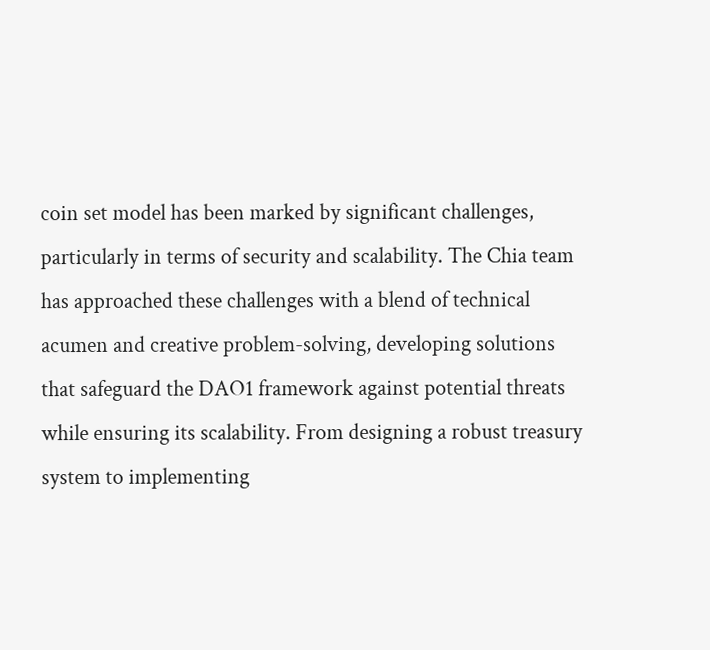coin set model has been marked by significant challenges, particularly in terms of security and scalability. The Chia team has approached these challenges with a blend of technical acumen and creative problem-solving, developing solutions that safeguard the DAO1 framework against potential threats while ensuring its scalability. From designing a robust treasury system to implementing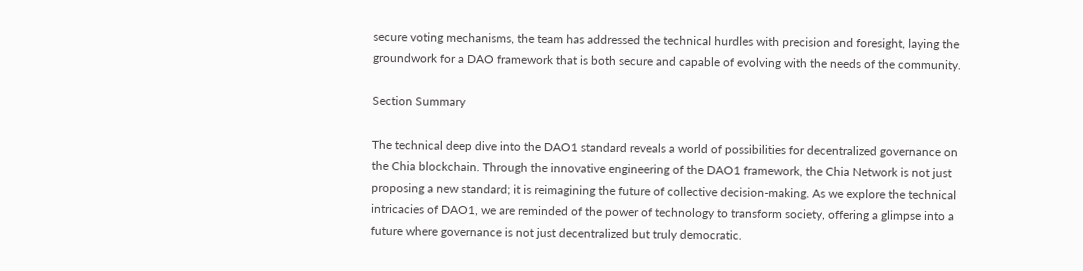secure voting mechanisms, the team has addressed the technical hurdles with precision and foresight, laying the groundwork for a DAO framework that is both secure and capable of evolving with the needs of the community.

Section Summary

The technical deep dive into the DAO1 standard reveals a world of possibilities for decentralized governance on the Chia blockchain. Through the innovative engineering of the DAO1 framework, the Chia Network is not just proposing a new standard; it is reimagining the future of collective decision-making. As we explore the technical intricacies of DAO1, we are reminded of the power of technology to transform society, offering a glimpse into a future where governance is not just decentralized but truly democratic.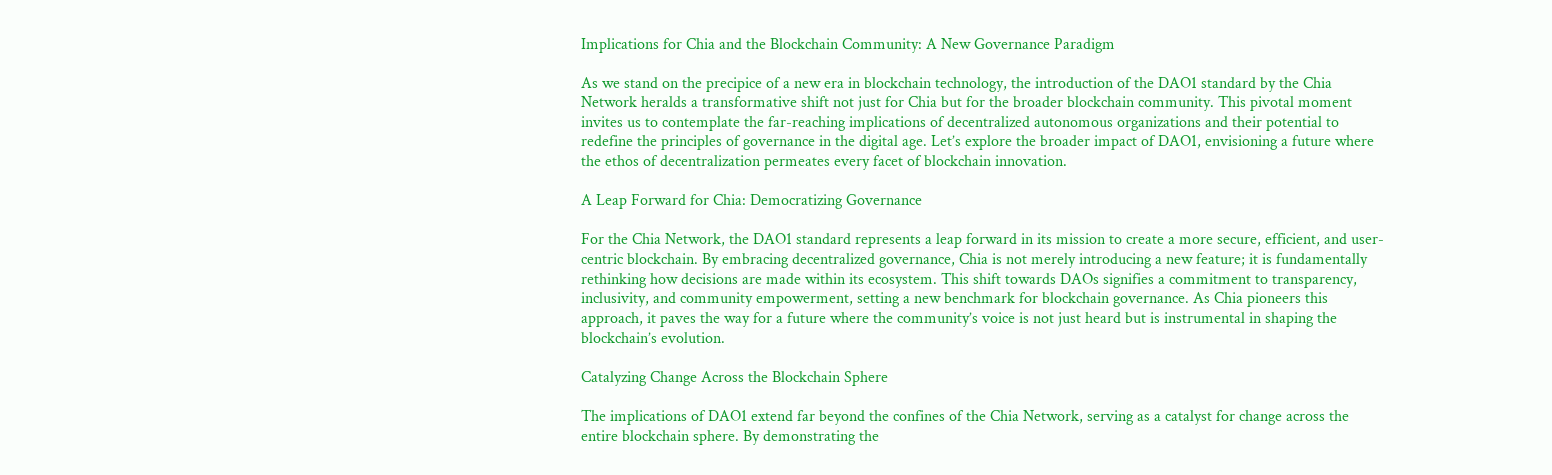Implications for Chia and the Blockchain Community: A New Governance Paradigm

As we stand on the precipice of a new era in blockchain technology, the introduction of the DAO1 standard by the Chia Network heralds a transformative shift not just for Chia but for the broader blockchain community. This pivotal moment invites us to contemplate the far-reaching implications of decentralized autonomous organizations and their potential to redefine the principles of governance in the digital age. Let’s explore the broader impact of DAO1, envisioning a future where the ethos of decentralization permeates every facet of blockchain innovation.

A Leap Forward for Chia: Democratizing Governance

For the Chia Network, the DAO1 standard represents a leap forward in its mission to create a more secure, efficient, and user-centric blockchain. By embracing decentralized governance, Chia is not merely introducing a new feature; it is fundamentally rethinking how decisions are made within its ecosystem. This shift towards DAOs signifies a commitment to transparency, inclusivity, and community empowerment, setting a new benchmark for blockchain governance. As Chia pioneers this approach, it paves the way for a future where the community’s voice is not just heard but is instrumental in shaping the blockchain’s evolution.

Catalyzing Change Across the Blockchain Sphere

The implications of DAO1 extend far beyond the confines of the Chia Network, serving as a catalyst for change across the entire blockchain sphere. By demonstrating the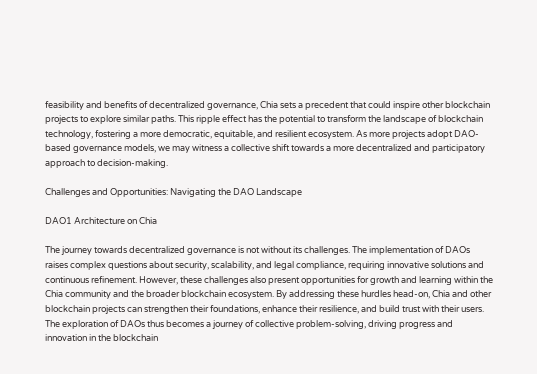feasibility and benefits of decentralized governance, Chia sets a precedent that could inspire other blockchain projects to explore similar paths. This ripple effect has the potential to transform the landscape of blockchain technology, fostering a more democratic, equitable, and resilient ecosystem. As more projects adopt DAO-based governance models, we may witness a collective shift towards a more decentralized and participatory approach to decision-making.

Challenges and Opportunities: Navigating the DAO Landscape

DAO1 Architecture on Chia

The journey towards decentralized governance is not without its challenges. The implementation of DAOs raises complex questions about security, scalability, and legal compliance, requiring innovative solutions and continuous refinement. However, these challenges also present opportunities for growth and learning within the Chia community and the broader blockchain ecosystem. By addressing these hurdles head-on, Chia and other blockchain projects can strengthen their foundations, enhance their resilience, and build trust with their users. The exploration of DAOs thus becomes a journey of collective problem-solving, driving progress and innovation in the blockchain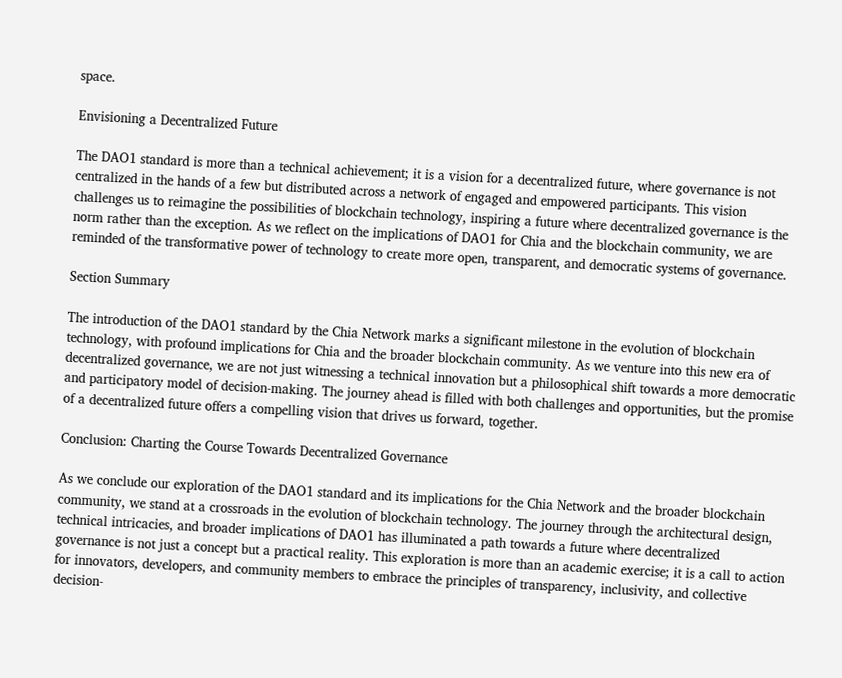space.

Envisioning a Decentralized Future

The DAO1 standard is more than a technical achievement; it is a vision for a decentralized future, where governance is not centralized in the hands of a few but distributed across a network of engaged and empowered participants. This vision challenges us to reimagine the possibilities of blockchain technology, inspiring a future where decentralized governance is the norm rather than the exception. As we reflect on the implications of DAO1 for Chia and the blockchain community, we are reminded of the transformative power of technology to create more open, transparent, and democratic systems of governance.

Section Summary

The introduction of the DAO1 standard by the Chia Network marks a significant milestone in the evolution of blockchain technology, with profound implications for Chia and the broader blockchain community. As we venture into this new era of decentralized governance, we are not just witnessing a technical innovation but a philosophical shift towards a more democratic and participatory model of decision-making. The journey ahead is filled with both challenges and opportunities, but the promise of a decentralized future offers a compelling vision that drives us forward, together.

Conclusion: Charting the Course Towards Decentralized Governance

As we conclude our exploration of the DAO1 standard and its implications for the Chia Network and the broader blockchain community, we stand at a crossroads in the evolution of blockchain technology. The journey through the architectural design, technical intricacies, and broader implications of DAO1 has illuminated a path towards a future where decentralized governance is not just a concept but a practical reality. This exploration is more than an academic exercise; it is a call to action for innovators, developers, and community members to embrace the principles of transparency, inclusivity, and collective decision-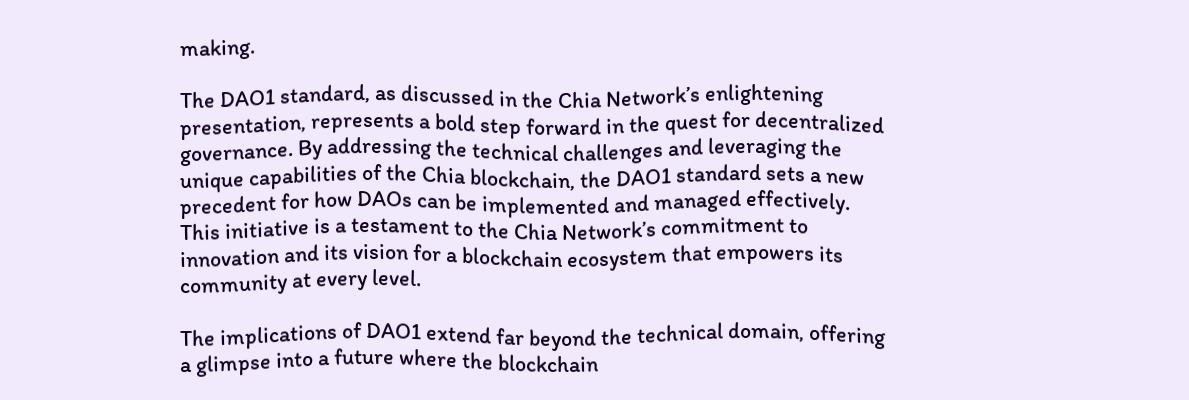making.

The DAO1 standard, as discussed in the Chia Network’s enlightening presentation, represents a bold step forward in the quest for decentralized governance. By addressing the technical challenges and leveraging the unique capabilities of the Chia blockchain, the DAO1 standard sets a new precedent for how DAOs can be implemented and managed effectively. This initiative is a testament to the Chia Network’s commitment to innovation and its vision for a blockchain ecosystem that empowers its community at every level.

The implications of DAO1 extend far beyond the technical domain, offering a glimpse into a future where the blockchain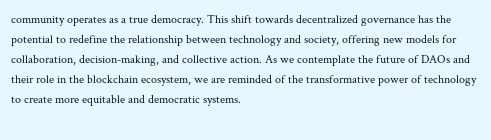community operates as a true democracy. This shift towards decentralized governance has the potential to redefine the relationship between technology and society, offering new models for collaboration, decision-making, and collective action. As we contemplate the future of DAOs and their role in the blockchain ecosystem, we are reminded of the transformative power of technology to create more equitable and democratic systems.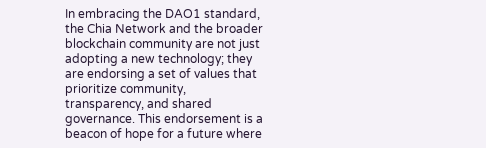In embracing the DAO1 standard, the Chia Network and the broader blockchain community are not just adopting a new technology; they are endorsing a set of values that prioritize community, transparency, and shared governance. This endorsement is a beacon of hope for a future where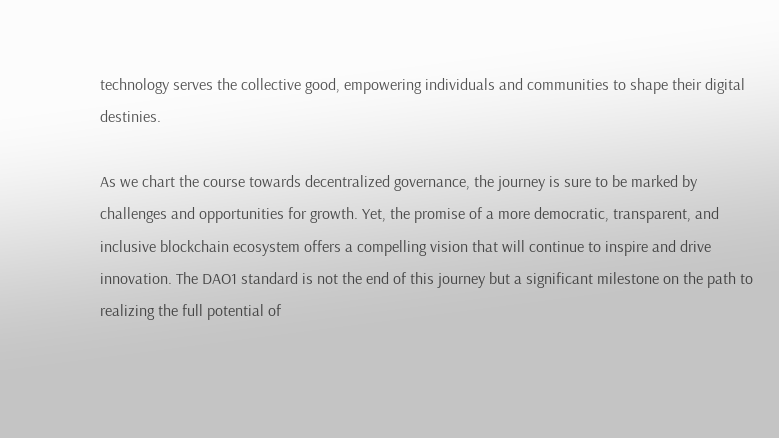technology serves the collective good, empowering individuals and communities to shape their digital destinies.

As we chart the course towards decentralized governance, the journey is sure to be marked by challenges and opportunities for growth. Yet, the promise of a more democratic, transparent, and inclusive blockchain ecosystem offers a compelling vision that will continue to inspire and drive innovation. The DAO1 standard is not the end of this journey but a significant milestone on the path to realizing the full potential of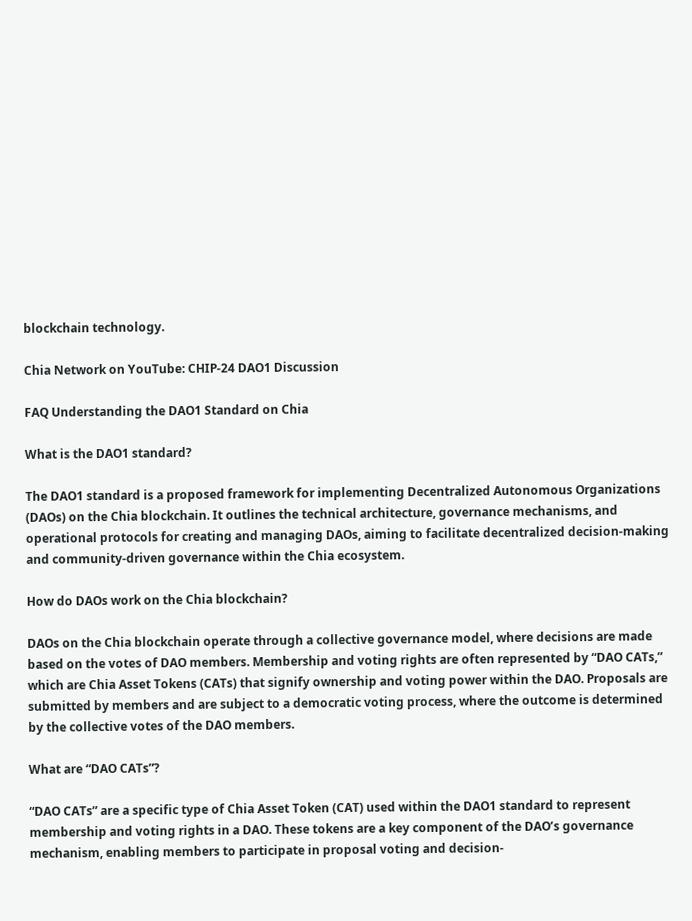blockchain technology.

Chia Network on YouTube: CHIP-24 DAO1 Discussion

FAQ Understanding the DAO1 Standard on Chia

What is the DAO1 standard?

The DAO1 standard is a proposed framework for implementing Decentralized Autonomous Organizations (DAOs) on the Chia blockchain. It outlines the technical architecture, governance mechanisms, and operational protocols for creating and managing DAOs, aiming to facilitate decentralized decision-making and community-driven governance within the Chia ecosystem.

How do DAOs work on the Chia blockchain?

DAOs on the Chia blockchain operate through a collective governance model, where decisions are made based on the votes of DAO members. Membership and voting rights are often represented by “DAO CATs,” which are Chia Asset Tokens (CATs) that signify ownership and voting power within the DAO. Proposals are submitted by members and are subject to a democratic voting process, where the outcome is determined by the collective votes of the DAO members.

What are “DAO CATs”?

“DAO CATs” are a specific type of Chia Asset Token (CAT) used within the DAO1 standard to represent membership and voting rights in a DAO. These tokens are a key component of the DAO’s governance mechanism, enabling members to participate in proposal voting and decision-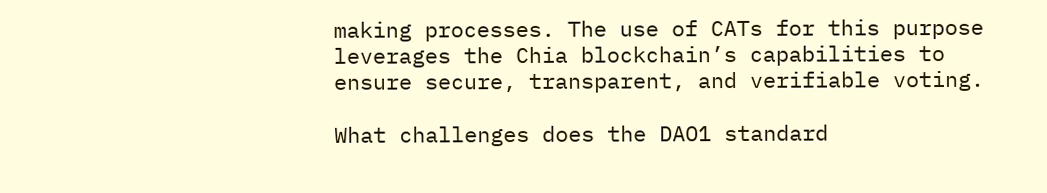making processes. The use of CATs for this purpose leverages the Chia blockchain’s capabilities to ensure secure, transparent, and verifiable voting.

What challenges does the DAO1 standard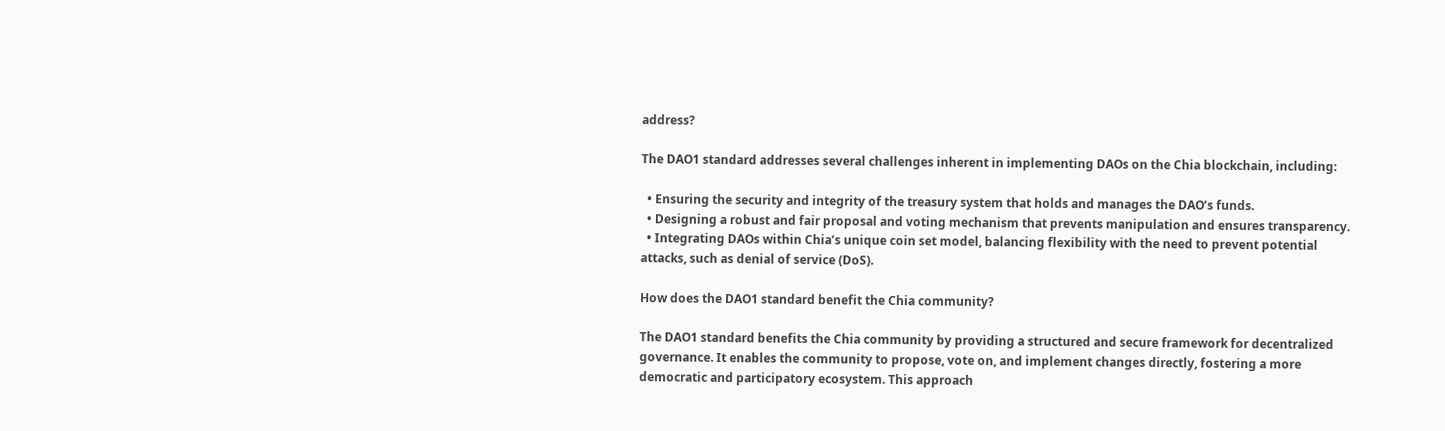address?

The DAO1 standard addresses several challenges inherent in implementing DAOs on the Chia blockchain, including:

  • Ensuring the security and integrity of the treasury system that holds and manages the DAO’s funds.
  • Designing a robust and fair proposal and voting mechanism that prevents manipulation and ensures transparency.
  • Integrating DAOs within Chia’s unique coin set model, balancing flexibility with the need to prevent potential attacks, such as denial of service (DoS).

How does the DAO1 standard benefit the Chia community?

The DAO1 standard benefits the Chia community by providing a structured and secure framework for decentralized governance. It enables the community to propose, vote on, and implement changes directly, fostering a more democratic and participatory ecosystem. This approach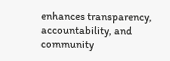enhances transparency, accountability, and community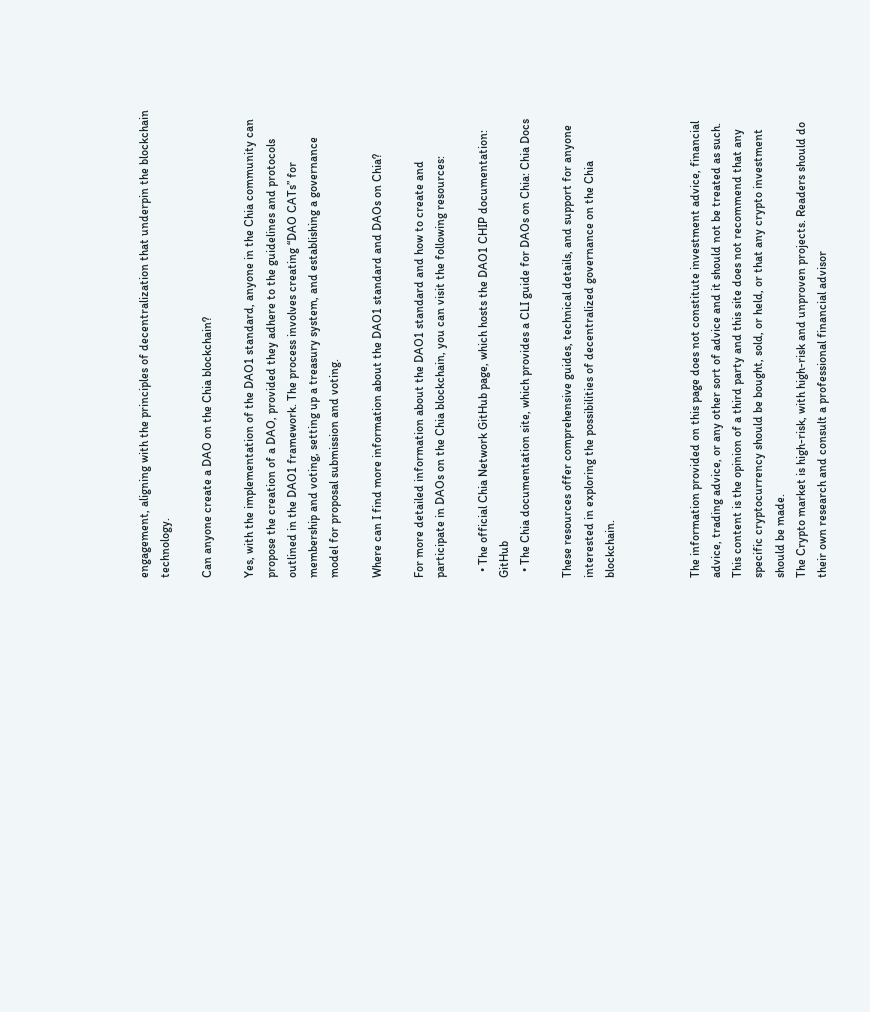engagement, aligning with the principles of decentralization that underpin the blockchain technology.

Can anyone create a DAO on the Chia blockchain?

Yes, with the implementation of the DAO1 standard, anyone in the Chia community can propose the creation of a DAO, provided they adhere to the guidelines and protocols outlined in the DAO1 framework. The process involves creating “DAO CATs” for membership and voting, setting up a treasury system, and establishing a governance model for proposal submission and voting.

Where can I find more information about the DAO1 standard and DAOs on Chia?

For more detailed information about the DAO1 standard and how to create and participate in DAOs on the Chia blockchain, you can visit the following resources:

  • The official Chia Network GitHub page, which hosts the DAO1 CHIP documentation: GitHub
  • The Chia documentation site, which provides a CLI guide for DAOs on Chia: Chia Docs

These resources offer comprehensive guides, technical details, and support for anyone interested in exploring the possibilities of decentralized governance on the Chia blockchain.



The information provided on this page does not constitute investment advice, financial advice, trading advice, or any other sort of advice and it should not be treated as such.
This content is the opinion of a third party and this site does not recommend that any specific cryptocurrency should be bought, sold, or held, or that any crypto investment should be made.
The Crypto market is high-risk, with high-risk and unproven projects. Readers should do their own research and consult a professional financial advisor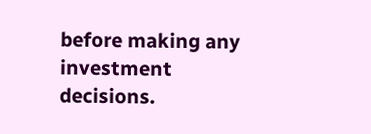before making any investment decisions.